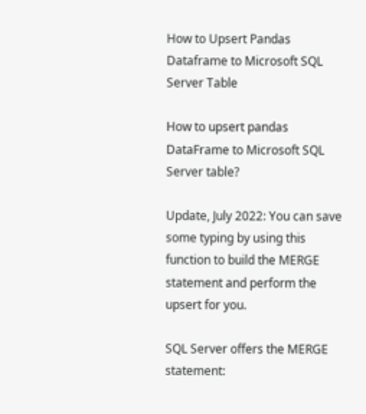How to Upsert Pandas Dataframe to Microsoft SQL Server Table

How to upsert pandas DataFrame to Microsoft SQL Server table?

Update, July 2022: You can save some typing by using this function to build the MERGE statement and perform the upsert for you.

SQL Server offers the MERGE statement: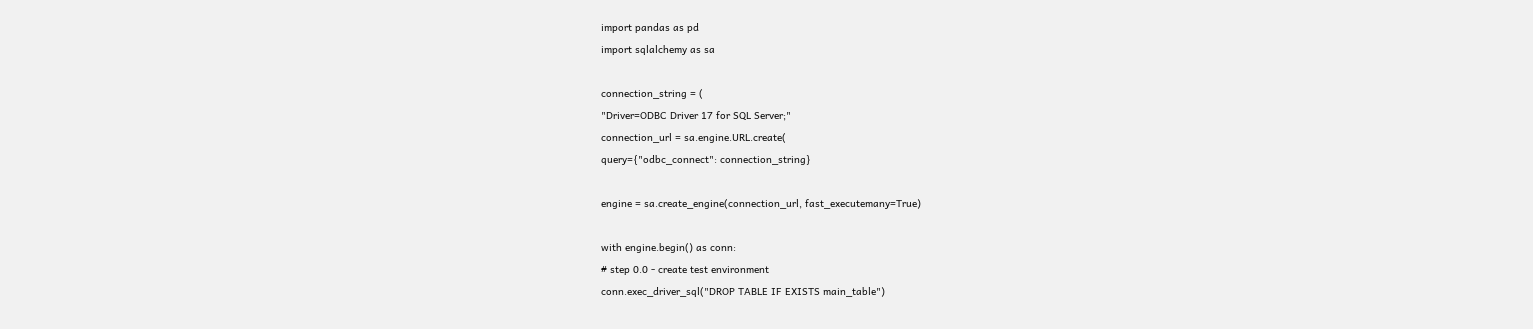import pandas as pd
import sqlalchemy as sa

connection_string = (
"Driver=ODBC Driver 17 for SQL Server;"
connection_url = sa.engine.URL.create(
query={"odbc_connect": connection_string}

engine = sa.create_engine(connection_url, fast_executemany=True)

with engine.begin() as conn:
# step 0.0 - create test environment
conn.exec_driver_sql("DROP TABLE IF EXISTS main_table")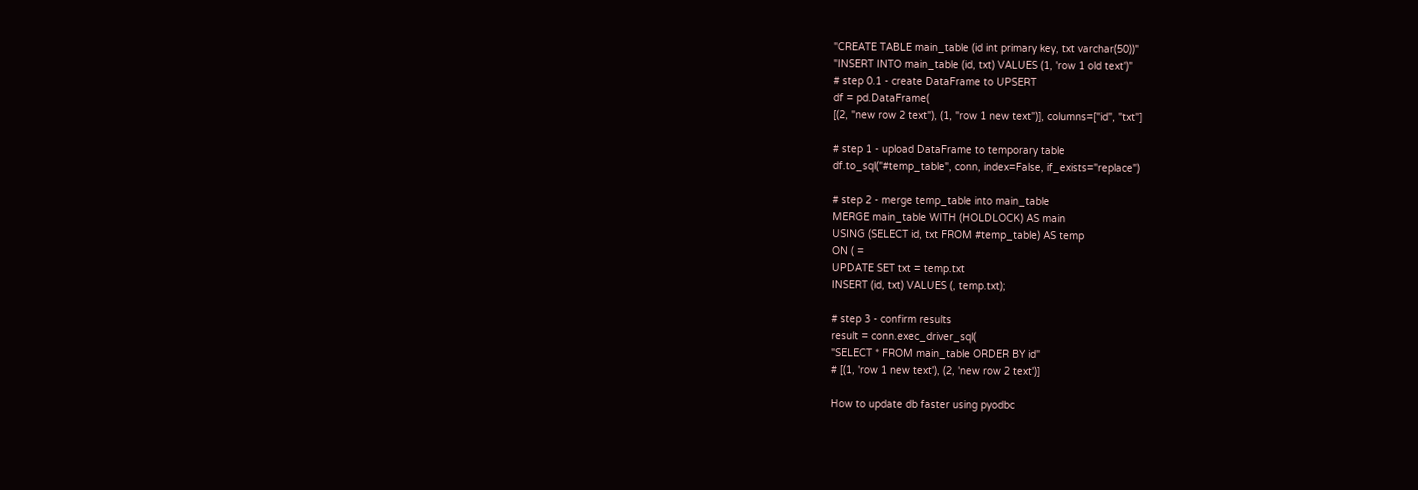"CREATE TABLE main_table (id int primary key, txt varchar(50))"
"INSERT INTO main_table (id, txt) VALUES (1, 'row 1 old text')"
# step 0.1 - create DataFrame to UPSERT
df = pd.DataFrame(
[(2, "new row 2 text"), (1, "row 1 new text")], columns=["id", "txt"]

# step 1 - upload DataFrame to temporary table
df.to_sql("#temp_table", conn, index=False, if_exists="replace")

# step 2 - merge temp_table into main_table
MERGE main_table WITH (HOLDLOCK) AS main
USING (SELECT id, txt FROM #temp_table) AS temp
ON ( =
UPDATE SET txt = temp.txt
INSERT (id, txt) VALUES (, temp.txt);

# step 3 - confirm results
result = conn.exec_driver_sql(
"SELECT * FROM main_table ORDER BY id"
# [(1, 'row 1 new text'), (2, 'new row 2 text')]

How to update db faster using pyodbc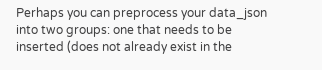Perhaps you can preprocess your data_json into two groups: one that needs to be inserted (does not already exist in the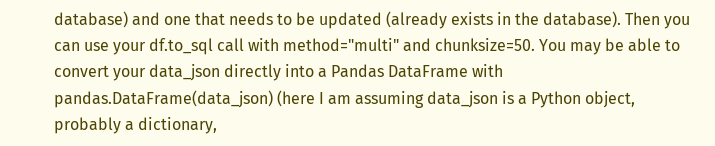database) and one that needs to be updated (already exists in the database). Then you can use your df.to_sql call with method="multi" and chunksize=50. You may be able to convert your data_json directly into a Pandas DataFrame with pandas.DataFrame(data_json) (here I am assuming data_json is a Python object, probably a dictionary,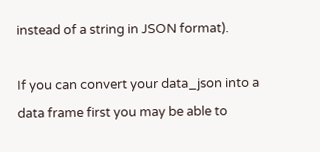instead of a string in JSON format).

If you can convert your data_json into a data frame first you may be able to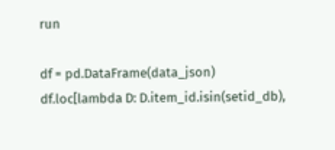run

df = pd.DataFrame(data_json)
df.loc[lambda D: D.item_id.isin(setid_db),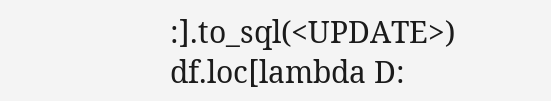:].to_sql(<UPDATE>)
df.loc[lambda D: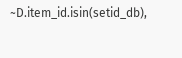~D.item_id.isin(setid_db),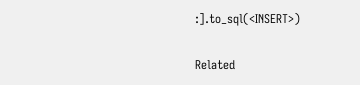:].to_sql(<INSERT>)

Related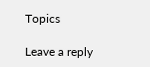Topics

Leave a reply